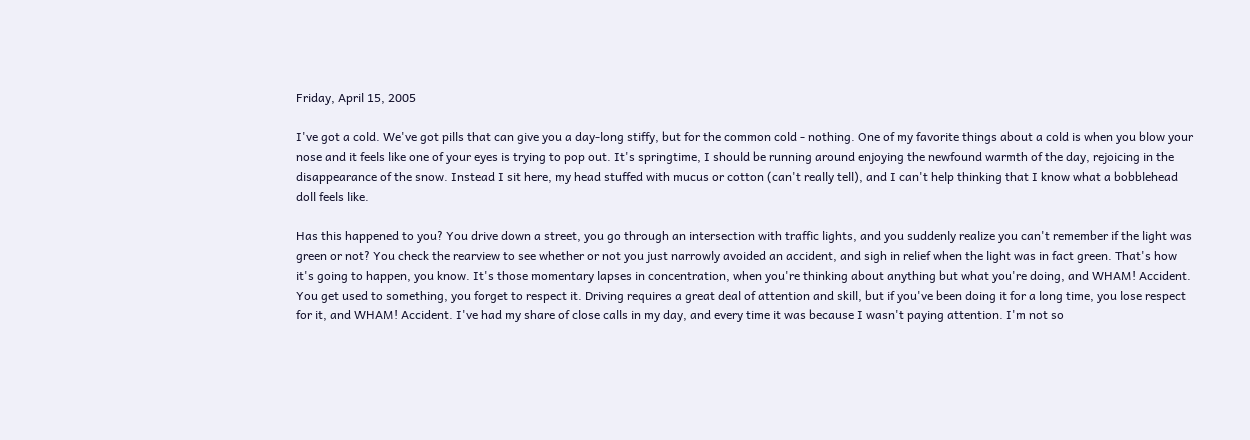Friday, April 15, 2005

I've got a cold. We've got pills that can give you a day-long stiffy, but for the common cold - nothing. One of my favorite things about a cold is when you blow your nose and it feels like one of your eyes is trying to pop out. It's springtime, I should be running around enjoying the newfound warmth of the day, rejoicing in the disappearance of the snow. Instead I sit here, my head stuffed with mucus or cotton (can't really tell), and I can't help thinking that I know what a bobblehead doll feels like.

Has this happened to you? You drive down a street, you go through an intersection with traffic lights, and you suddenly realize you can't remember if the light was green or not? You check the rearview to see whether or not you just narrowly avoided an accident, and sigh in relief when the light was in fact green. That's how it's going to happen, you know. It's those momentary lapses in concentration, when you're thinking about anything but what you're doing, and WHAM! Accident. You get used to something, you forget to respect it. Driving requires a great deal of attention and skill, but if you've been doing it for a long time, you lose respect for it, and WHAM! Accident. I've had my share of close calls in my day, and every time it was because I wasn't paying attention. I'm not so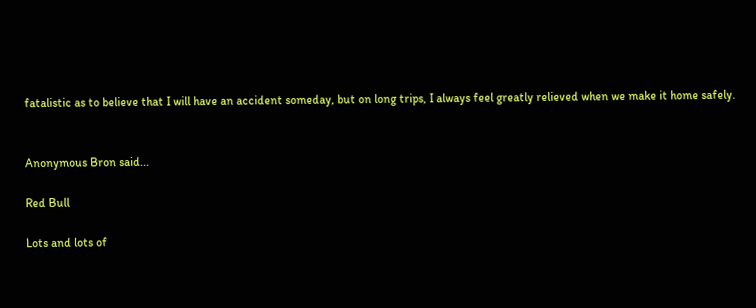fatalistic as to believe that I will have an accident someday, but on long trips, I always feel greatly relieved when we make it home safely.


Anonymous Bron said...

Red Bull

Lots and lots of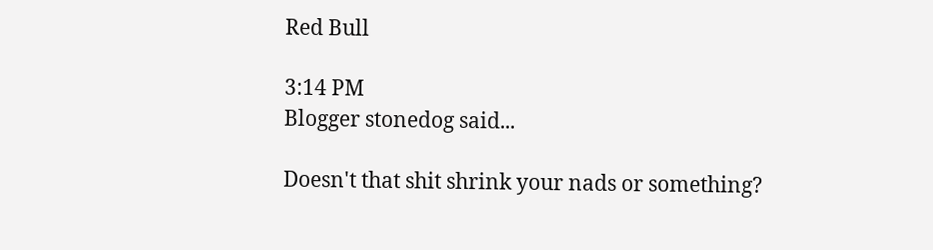Red Bull

3:14 PM
Blogger stonedog said...

Doesn't that shit shrink your nads or something?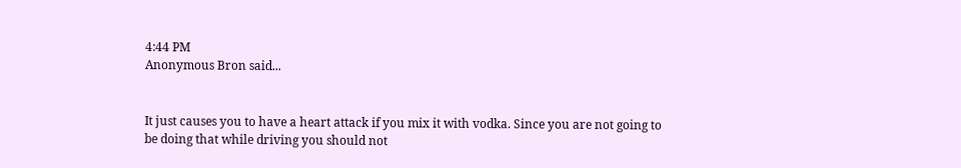4:44 PM
Anonymous Bron said...


It just causes you to have a heart attack if you mix it with vodka. Since you are not going to be doing that while driving you should not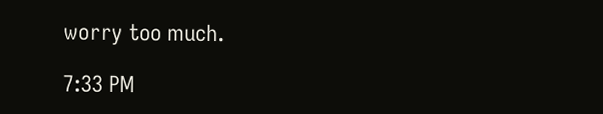worry too much.

7:33 PM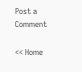Post a Comment

<< Home